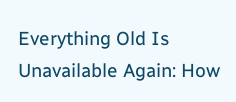Everything Old Is Unavailable Again: How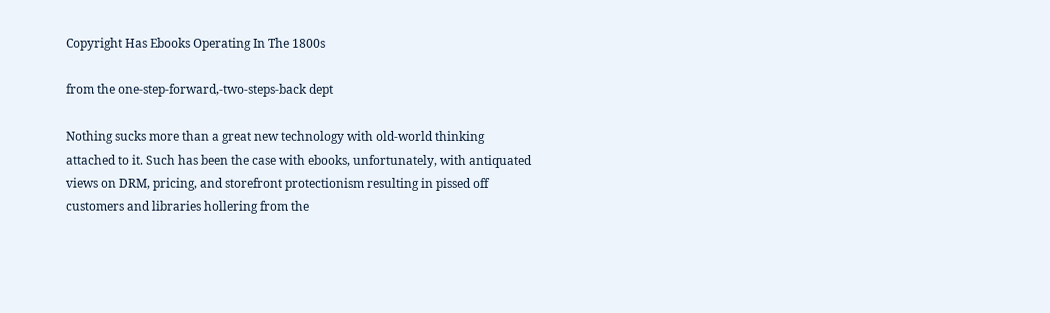Copyright Has Ebooks Operating In The 1800s

from the one-step-forward,-two-steps-back dept

Nothing sucks more than a great new technology with old-world thinking attached to it. Such has been the case with ebooks, unfortunately, with antiquated views on DRM, pricing, and storefront protectionism resulting in pissed off customers and libraries hollering from the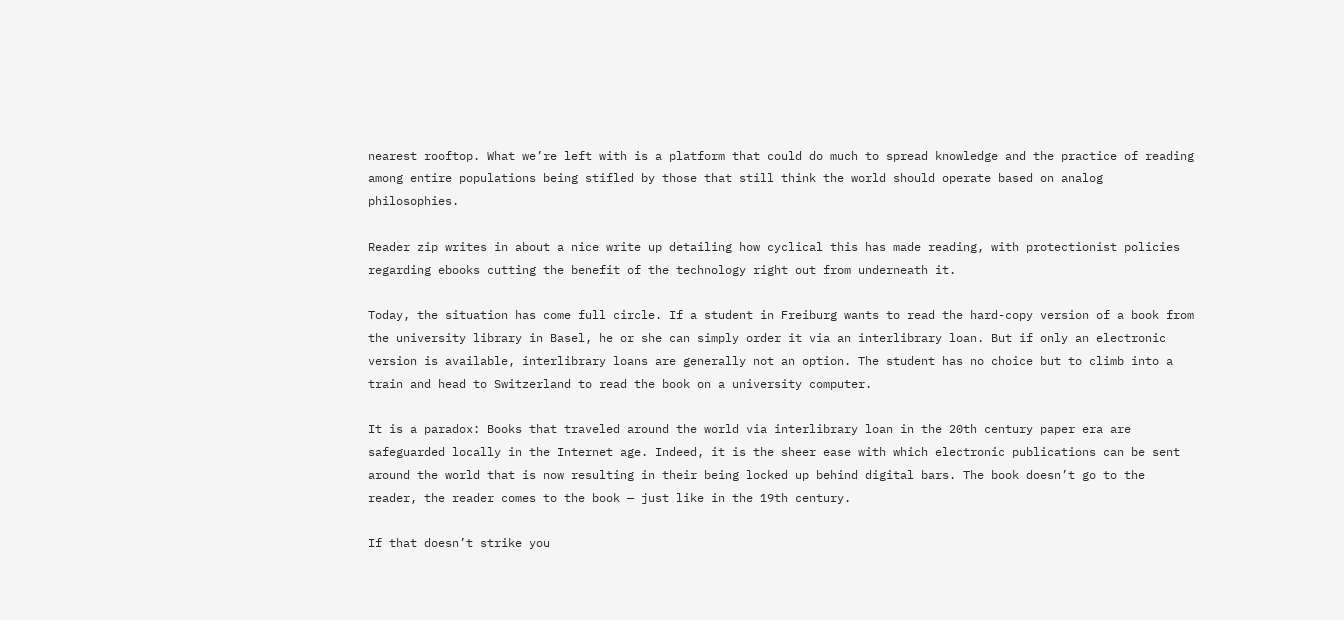nearest rooftop. What we’re left with is a platform that could do much to spread knowledge and the practice of reading among entire populations being stifled by those that still think the world should operate based on analog philosophies.

Reader zip writes in about a nice write up detailing how cyclical this has made reading, with protectionist policies regarding ebooks cutting the benefit of the technology right out from underneath it.

Today, the situation has come full circle. If a student in Freiburg wants to read the hard-copy version of a book from the university library in Basel, he or she can simply order it via an interlibrary loan. But if only an electronic version is available, interlibrary loans are generally not an option. The student has no choice but to climb into a train and head to Switzerland to read the book on a university computer.

It is a paradox: Books that traveled around the world via interlibrary loan in the 20th century paper era are safeguarded locally in the Internet age. Indeed, it is the sheer ease with which electronic publications can be sent around the world that is now resulting in their being locked up behind digital bars. The book doesn’t go to the reader, the reader comes to the book — just like in the 19th century.

If that doesn’t strike you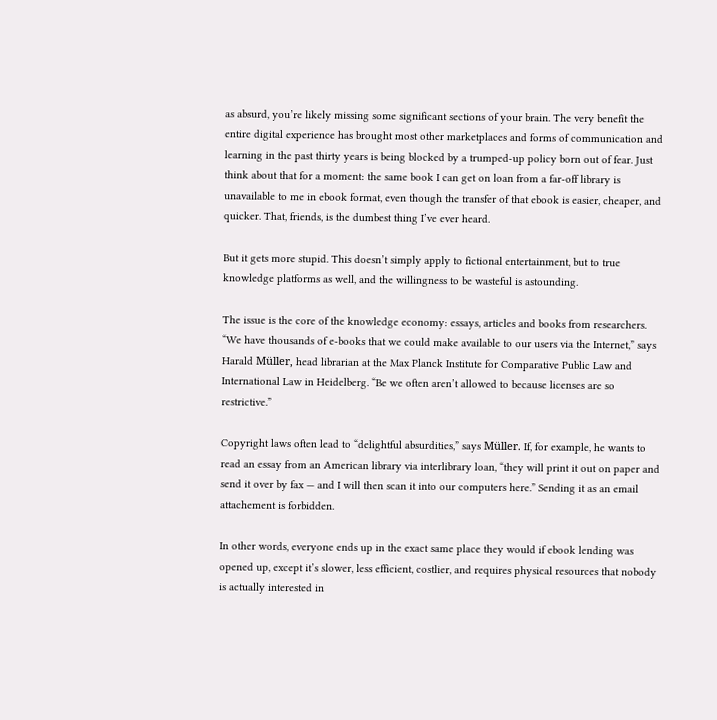as absurd, you’re likely missing some significant sections of your brain. The very benefit the entire digital experience has brought most other marketplaces and forms of communication and learning in the past thirty years is being blocked by a trumped-up policy born out of fear. Just think about that for a moment: the same book I can get on loan from a far-off library is unavailable to me in ebook format, even though the transfer of that ebook is easier, cheaper, and quicker. That, friends, is the dumbest thing I’ve ever heard.

But it gets more stupid. This doesn’t simply apply to fictional entertainment, but to true knowledge platforms as well, and the willingness to be wasteful is astounding.

The issue is the core of the knowledge economy: essays, articles and books from researchers. “We have thousands of e-books that we could make available to our users via the Internet,” says Harald Müller, head librarian at the Max Planck Institute for Comparative Public Law and International Law in Heidelberg. “Be we often aren’t allowed to because licenses are so restrictive.”

Copyright laws often lead to “delightful absurdities,” says Müller. If, for example, he wants to read an essay from an American library via interlibrary loan, “they will print it out on paper and send it over by fax — and I will then scan it into our computers here.” Sending it as an email attachement is forbidden.

In other words, everyone ends up in the exact same place they would if ebook lending was opened up, except it’s slower, less efficient, costlier, and requires physical resources that nobody is actually interested in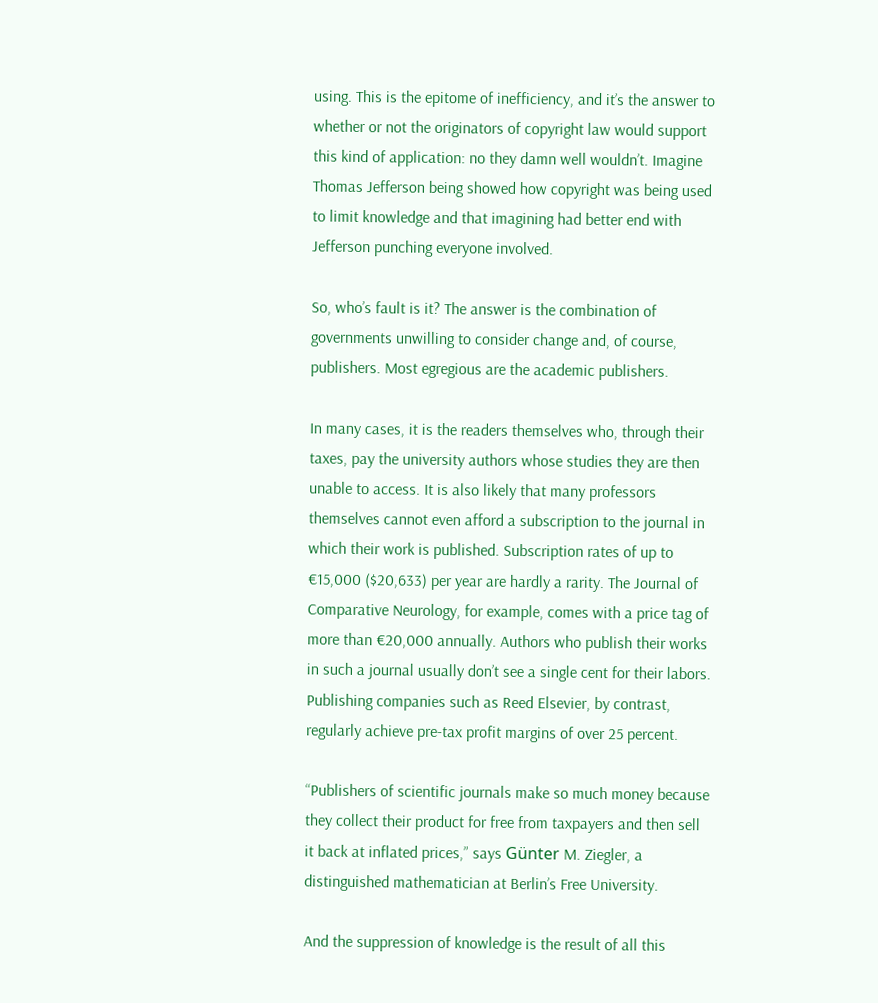using. This is the epitome of inefficiency, and it’s the answer to whether or not the originators of copyright law would support this kind of application: no they damn well wouldn’t. Imagine Thomas Jefferson being showed how copyright was being used to limit knowledge and that imagining had better end with Jefferson punching everyone involved.

So, who’s fault is it? The answer is the combination of governments unwilling to consider change and, of course, publishers. Most egregious are the academic publishers.

In many cases, it is the readers themselves who, through their taxes, pay the university authors whose studies they are then unable to access. It is also likely that many professors themselves cannot even afford a subscription to the journal in which their work is published. Subscription rates of up to €15,000 ($20,633) per year are hardly a rarity. The Journal of Comparative Neurology, for example, comes with a price tag of more than €20,000 annually. Authors who publish their works in such a journal usually don’t see a single cent for their labors. Publishing companies such as Reed Elsevier, by contrast, regularly achieve pre-tax profit margins of over 25 percent.

“Publishers of scientific journals make so much money because they collect their product for free from taxpayers and then sell it back at inflated prices,” says Günter M. Ziegler, a distinguished mathematician at Berlin’s Free University.

And the suppression of knowledge is the result of all this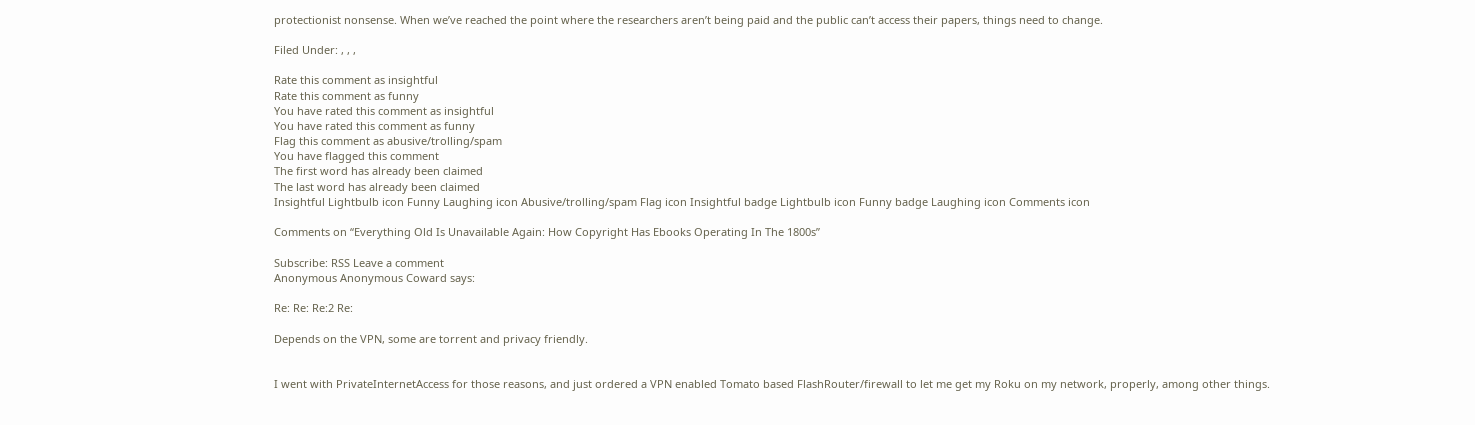protectionist nonsense. When we’ve reached the point where the researchers aren’t being paid and the public can’t access their papers, things need to change.

Filed Under: , , ,

Rate this comment as insightful
Rate this comment as funny
You have rated this comment as insightful
You have rated this comment as funny
Flag this comment as abusive/trolling/spam
You have flagged this comment
The first word has already been claimed
The last word has already been claimed
Insightful Lightbulb icon Funny Laughing icon Abusive/trolling/spam Flag icon Insightful badge Lightbulb icon Funny badge Laughing icon Comments icon

Comments on “Everything Old Is Unavailable Again: How Copyright Has Ebooks Operating In The 1800s”

Subscribe: RSS Leave a comment
Anonymous Anonymous Coward says:

Re: Re: Re:2 Re:

Depends on the VPN, some are torrent and privacy friendly.


I went with PrivateInternetAccess for those reasons, and just ordered a VPN enabled Tomato based FlashRouter/firewall to let me get my Roku on my network, properly, among other things.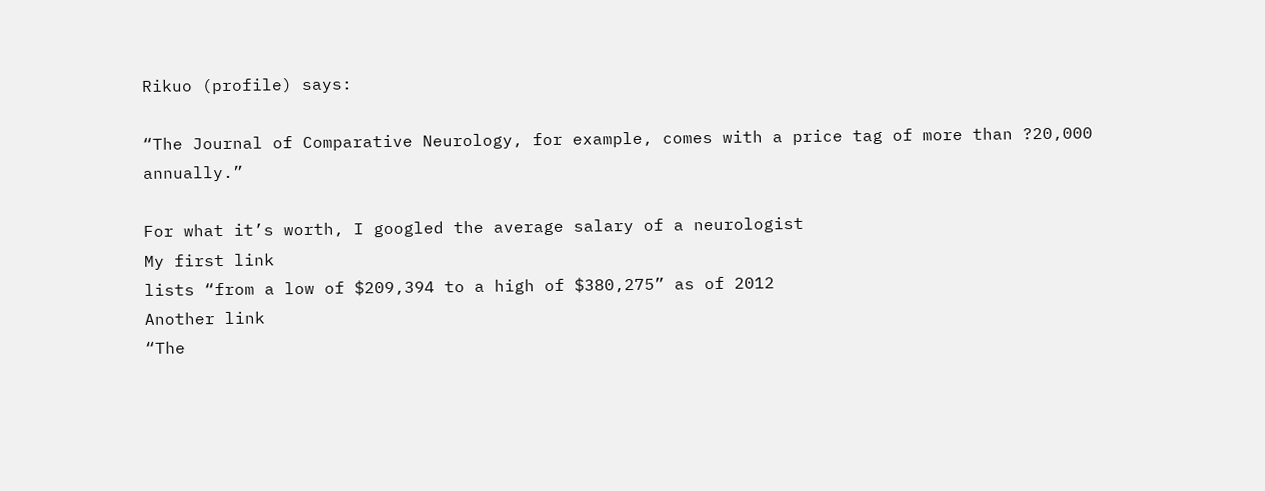Rikuo (profile) says:

“The Journal of Comparative Neurology, for example, comes with a price tag of more than ?20,000 annually.”

For what it’s worth, I googled the average salary of a neurologist
My first link
lists “from a low of $209,394 to a high of $380,275” as of 2012
Another link
“The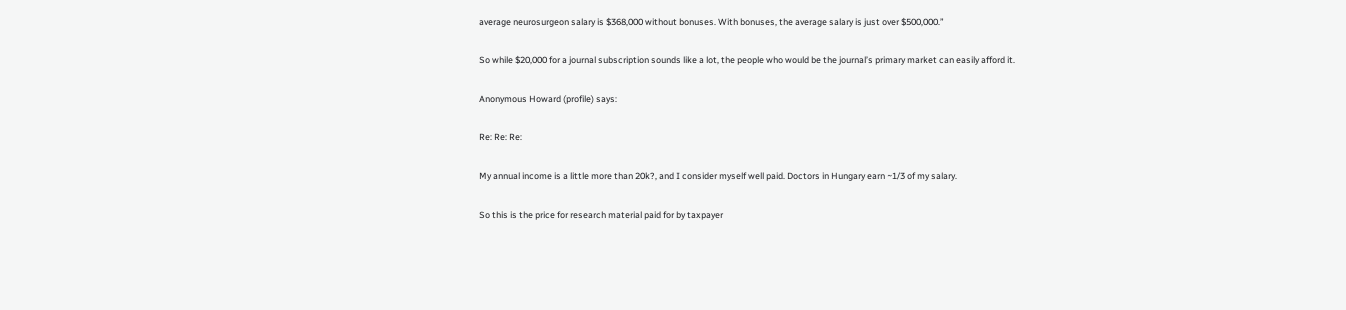average neurosurgeon salary is $368,000 without bonuses. With bonuses, the average salary is just over $500,000.”

So while $20,000 for a journal subscription sounds like a lot, the people who would be the journal’s primary market can easily afford it.

Anonymous Howard (profile) says:

Re: Re: Re:

My annual income is a little more than 20k?, and I consider myself well paid. Doctors in Hungary earn ~1/3 of my salary.

So this is the price for research material paid for by taxpayer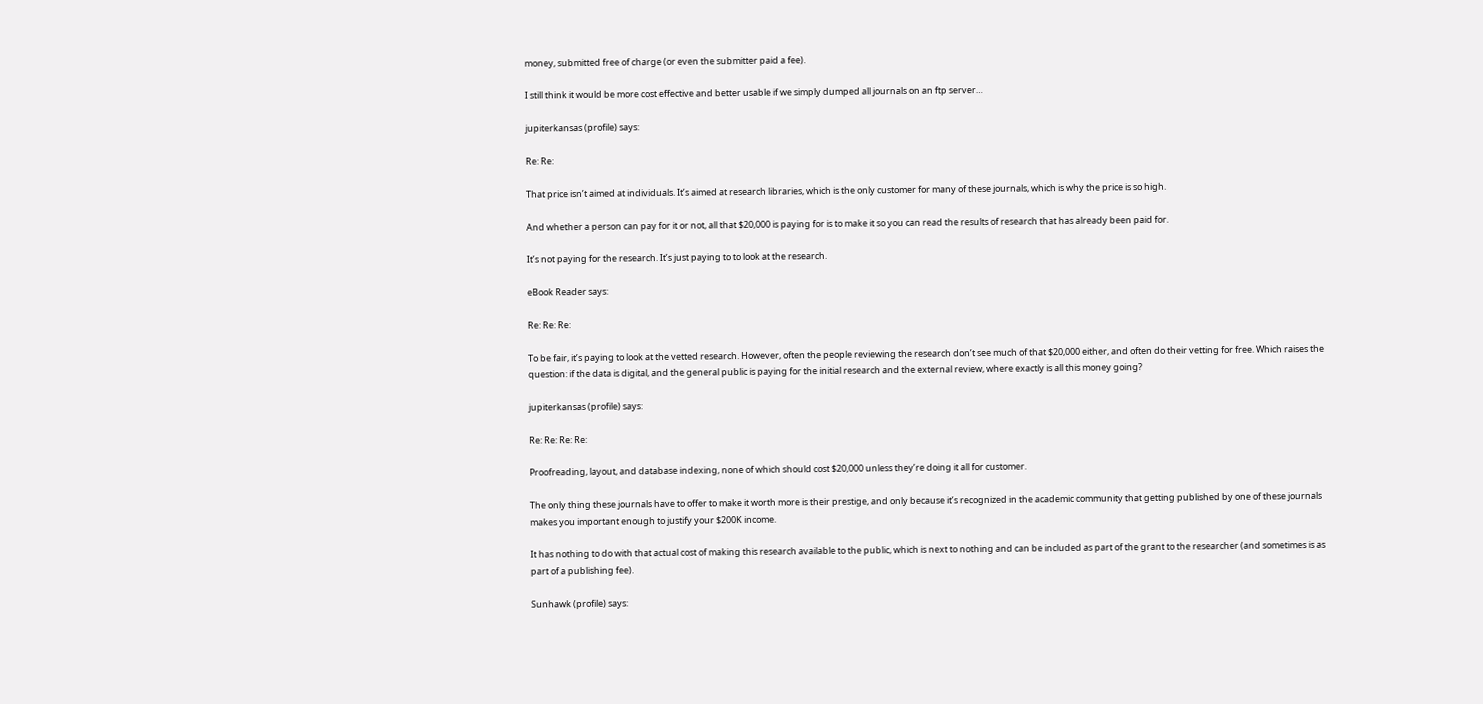money, submitted free of charge (or even the submitter paid a fee).

I still think it would be more cost effective and better usable if we simply dumped all journals on an ftp server…

jupiterkansas (profile) says:

Re: Re:

That price isn’t aimed at individuals. It’s aimed at research libraries, which is the only customer for many of these journals, which is why the price is so high.

And whether a person can pay for it or not, all that $20,000 is paying for is to make it so you can read the results of research that has already been paid for.

It’s not paying for the research. It’s just paying to to look at the research.

eBook Reader says:

Re: Re: Re:

To be fair, it’s paying to look at the vetted research. However, often the people reviewing the research don’t see much of that $20,000 either, and often do their vetting for free. Which raises the question: if the data is digital, and the general public is paying for the initial research and the external review, where exactly is all this money going?

jupiterkansas (profile) says:

Re: Re: Re: Re:

Proofreading, layout, and database indexing, none of which should cost $20,000 unless they’re doing it all for customer.

The only thing these journals have to offer to make it worth more is their prestige, and only because it’s recognized in the academic community that getting published by one of these journals makes you important enough to justify your $200K income.

It has nothing to do with that actual cost of making this research available to the public, which is next to nothing and can be included as part of the grant to the researcher (and sometimes is as part of a publishing fee).

Sunhawk (profile) says: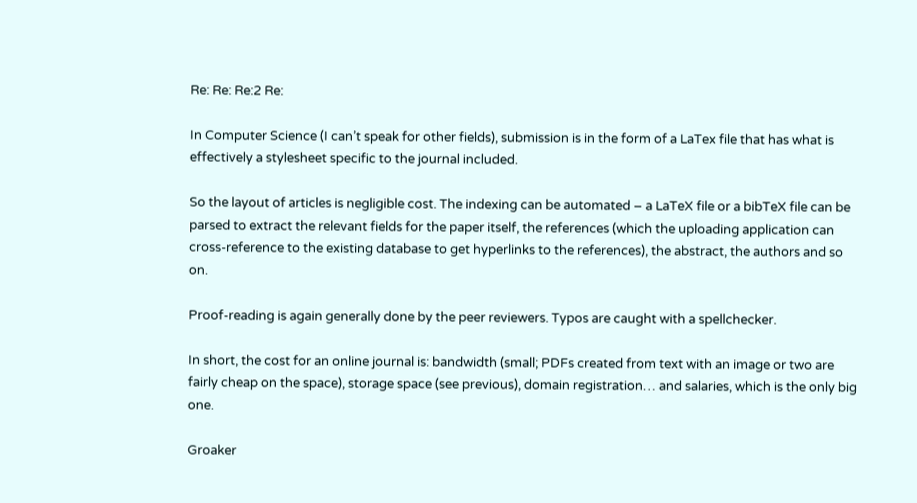Re: Re: Re:2 Re:

In Computer Science (I can’t speak for other fields), submission is in the form of a LaTex file that has what is effectively a stylesheet specific to the journal included.

So the layout of articles is negligible cost. The indexing can be automated – a LaTeX file or a bibTeX file can be parsed to extract the relevant fields for the paper itself, the references (which the uploading application can cross-reference to the existing database to get hyperlinks to the references), the abstract, the authors and so on.

Proof-reading is again generally done by the peer reviewers. Typos are caught with a spellchecker.

In short, the cost for an online journal is: bandwidth (small; PDFs created from text with an image or two are fairly cheap on the space), storage space (see previous), domain registration… and salaries, which is the only big one.

Groaker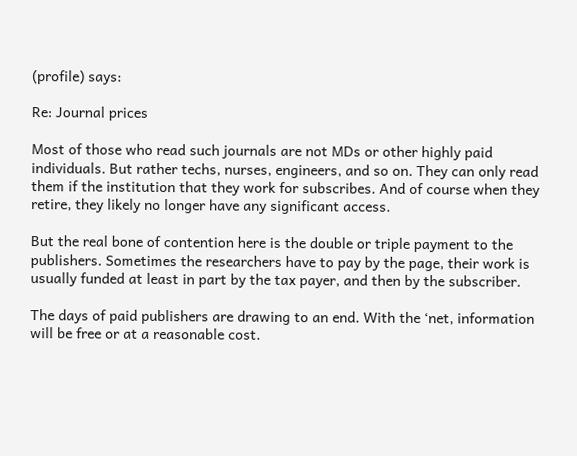(profile) says:

Re: Journal prices

Most of those who read such journals are not MDs or other highly paid individuals. But rather techs, nurses, engineers, and so on. They can only read them if the institution that they work for subscribes. And of course when they retire, they likely no longer have any significant access.

But the real bone of contention here is the double or triple payment to the publishers. Sometimes the researchers have to pay by the page, their work is usually funded at least in part by the tax payer, and then by the subscriber.

The days of paid publishers are drawing to an end. With the ‘net, information will be free or at a reasonable cost.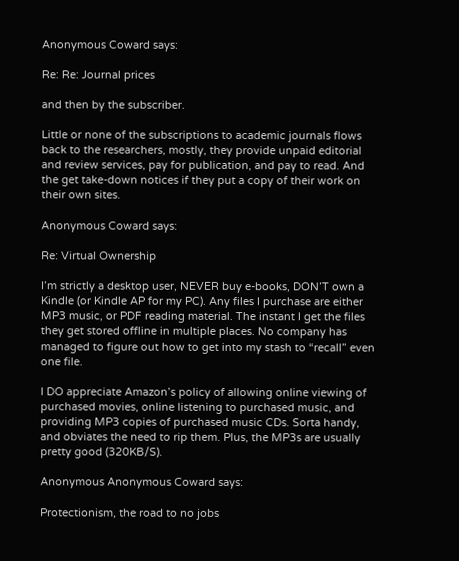Anonymous Coward says:

Re: Re: Journal prices

and then by the subscriber.

Little or none of the subscriptions to academic journals flows back to the researchers, mostly, they provide unpaid editorial and review services, pay for publication, and pay to read. And the get take-down notices if they put a copy of their work on their own sites.

Anonymous Coward says:

Re: Virtual Ownership

I’m strictly a desktop user, NEVER buy e-books, DON’T own a Kindle (or Kindle AP for my PC). Any files I purchase are either MP3 music, or PDF reading material. The instant I get the files they get stored offline in multiple places. No company has managed to figure out how to get into my stash to “recall” even one file.

I DO appreciate Amazon’s policy of allowing online viewing of purchased movies, online listening to purchased music, and providing MP3 copies of purchased music CDs. Sorta handy, and obviates the need to rip them. Plus, the MP3s are usually pretty good (320KB/S).

Anonymous Anonymous Coward says:

Protectionism, the road to no jobs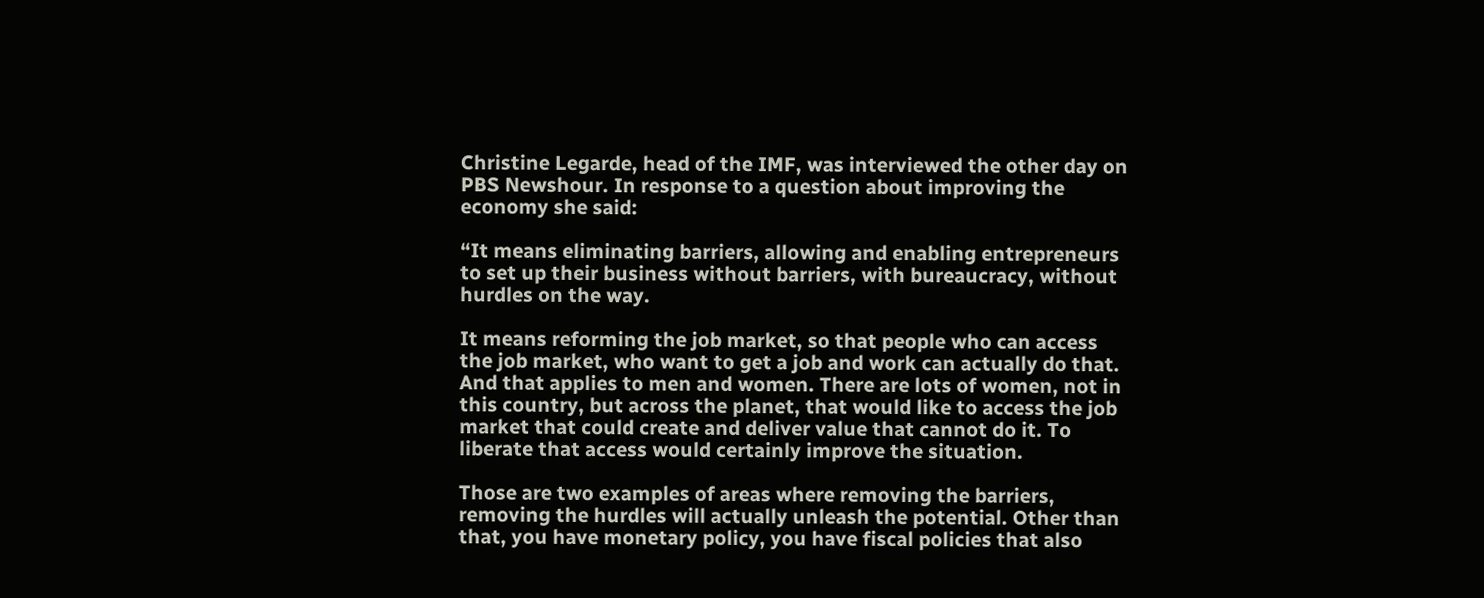Christine Legarde, head of the IMF, was interviewed the other day on PBS Newshour. In response to a question about improving the economy she said:

“It means eliminating barriers, allowing and enabling entrepreneurs to set up their business without barriers, with bureaucracy, without hurdles on the way.

It means reforming the job market, so that people who can access the job market, who want to get a job and work can actually do that. And that applies to men and women. There are lots of women, not in this country, but across the planet, that would like to access the job market that could create and deliver value that cannot do it. To liberate that access would certainly improve the situation.

Those are two examples of areas where removing the barriers, removing the hurdles will actually unleash the potential. Other than that, you have monetary policy, you have fiscal policies that also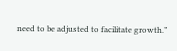need to be adjusted to facilitate growth.”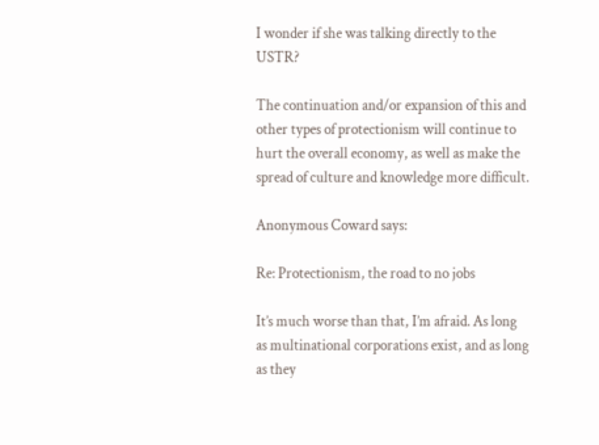I wonder if she was talking directly to the USTR?

The continuation and/or expansion of this and other types of protectionism will continue to hurt the overall economy, as well as make the spread of culture and knowledge more difficult.

Anonymous Coward says:

Re: Protectionism, the road to no jobs

It’s much worse than that, I’m afraid. As long as multinational corporations exist, and as long as they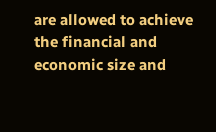are allowed to achieve the financial and economic size and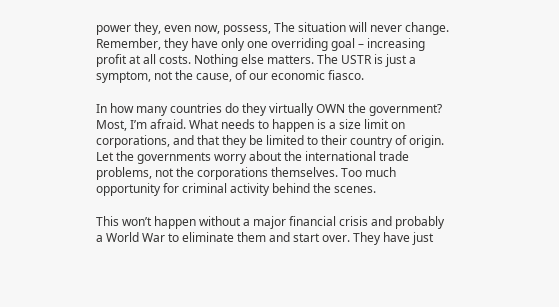power they, even now, possess, The situation will never change. Remember, they have only one overriding goal – increasing profit at all costs. Nothing else matters. The USTR is just a symptom, not the cause, of our economic fiasco.

In how many countries do they virtually OWN the government? Most, I’m afraid. What needs to happen is a size limit on corporations, and that they be limited to their country of origin. Let the governments worry about the international trade problems, not the corporations themselves. Too much opportunity for criminal activity behind the scenes.

This won’t happen without a major financial crisis and probably a World War to eliminate them and start over. They have just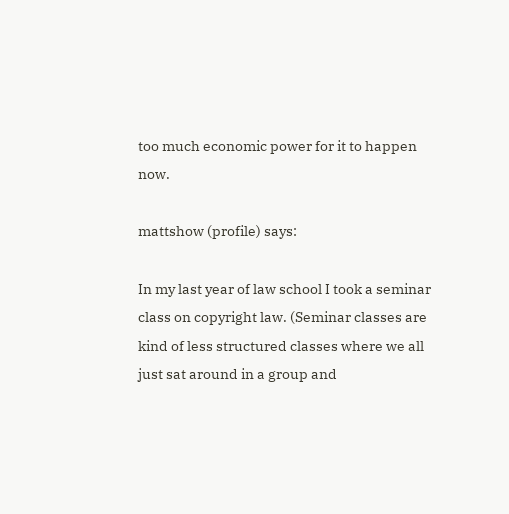too much economic power for it to happen now.

mattshow (profile) says:

In my last year of law school I took a seminar class on copyright law. (Seminar classes are kind of less structured classes where we all just sat around in a group and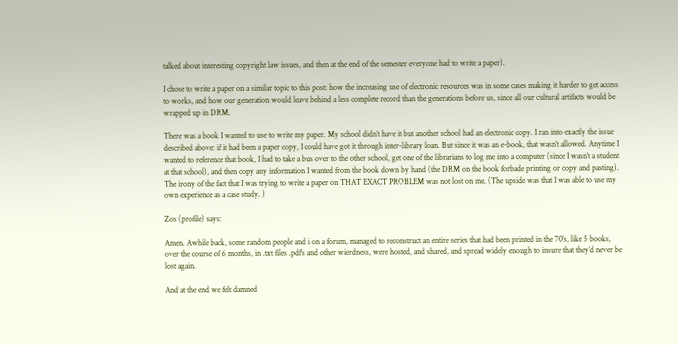talked about interesting copyright law issues, and then at the end of the semester everyone had to write a paper).

I chose to write a paper on a similar topic to this post: how the increasing use of electronic resources was in some cases making it harder to get access to works, and how our generation would leave behind a less complete record than the generations before us, since all our cultural artifacts would be wrapped up in DRM.

There was a book I wanted to use to write my paper. My school didn’t have it but another school had an electronic copy. I ran into exactly the issue described above: if it had been a paper copy, I could have got it through inter-library loan. But since it was an e-book, that wasn’t allowed. Anytime I wanted to reference that book, I had to take a bus over to the other school, get one of the librarians to log me into a computer (since I wasn’t a student at that school), and then copy any information I wanted from the book down by hand (the DRM on the book forbade printing or copy and pasting). The irony of the fact that I was trying to write a paper on THAT EXACT PROBLEM was not lost on me. (The upside was that I was able to use my own experience as a case study. )

Zos (profile) says:

Amen. Awhile back, some random people and i on a forum, managed to reconstruct an entire series that had been printed in the 70’s, like 5 books, over the course of 6 months, in .txt files .pdf’s and other wierdness, were hosted, and shared, and spread widely enough to insure that they’d never be lost again.

And at the end we felt damned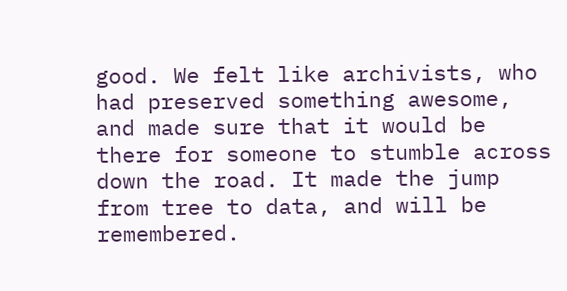good. We felt like archivists, who had preserved something awesome, and made sure that it would be there for someone to stumble across down the road. It made the jump from tree to data, and will be remembered.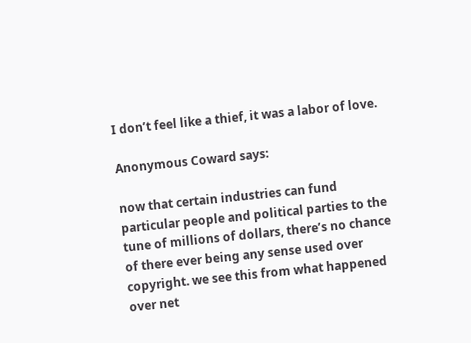I don’t feel like a thief, it was a labor of love.

Anonymous Coward says:

now that certain industries can fund particular people and political parties to the tune of millions of dollars, there’s no chance of there ever being any sense used over copyright. we see this from what happened over net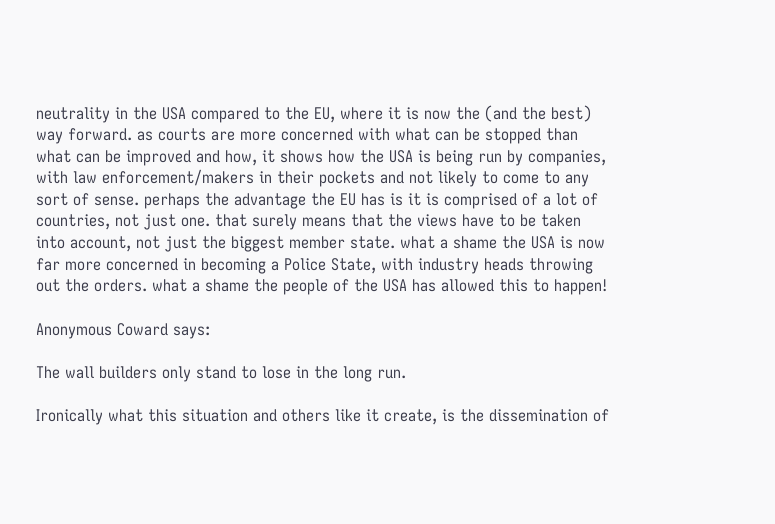neutrality in the USA compared to the EU, where it is now the (and the best) way forward. as courts are more concerned with what can be stopped than what can be improved and how, it shows how the USA is being run by companies, with law enforcement/makers in their pockets and not likely to come to any sort of sense. perhaps the advantage the EU has is it is comprised of a lot of countries, not just one. that surely means that the views have to be taken into account, not just the biggest member state. what a shame the USA is now far more concerned in becoming a Police State, with industry heads throwing out the orders. what a shame the people of the USA has allowed this to happen!

Anonymous Coward says:

The wall builders only stand to lose in the long run.

Ironically what this situation and others like it create, is the dissemination of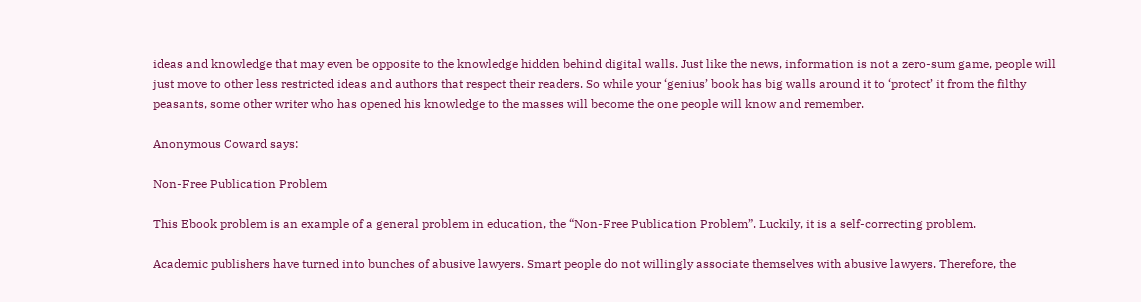ideas and knowledge that may even be opposite to the knowledge hidden behind digital walls. Just like the news, information is not a zero-sum game, people will just move to other less restricted ideas and authors that respect their readers. So while your ‘genius’ book has big walls around it to ‘protect’ it from the filthy peasants, some other writer who has opened his knowledge to the masses will become the one people will know and remember.

Anonymous Coward says:

Non-Free Publication Problem

This Ebook problem is an example of a general problem in education, the “Non-Free Publication Problem”. Luckily, it is a self-correcting problem.

Academic publishers have turned into bunches of abusive lawyers. Smart people do not willingly associate themselves with abusive lawyers. Therefore, the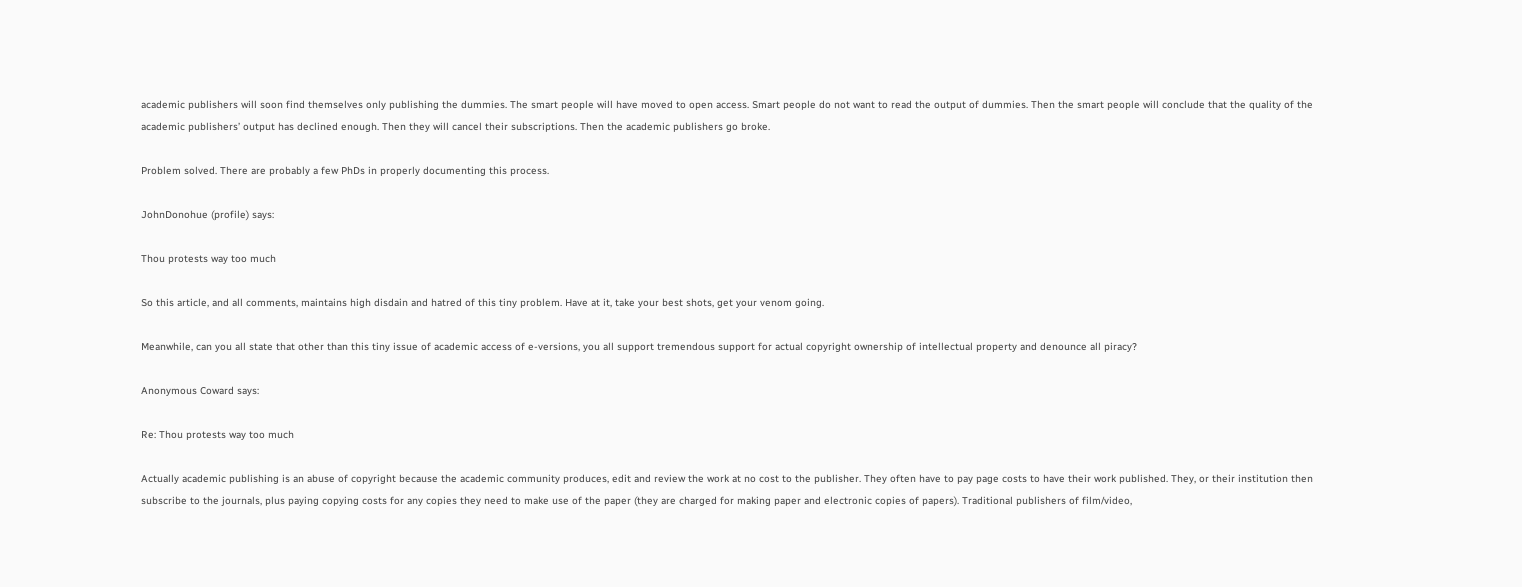academic publishers will soon find themselves only publishing the dummies. The smart people will have moved to open access. Smart people do not want to read the output of dummies. Then the smart people will conclude that the quality of the academic publishers’ output has declined enough. Then they will cancel their subscriptions. Then the academic publishers go broke.

Problem solved. There are probably a few PhDs in properly documenting this process.

JohnDonohue (profile) says:

Thou protests way too much

So this article, and all comments, maintains high disdain and hatred of this tiny problem. Have at it, take your best shots, get your venom going.

Meanwhile, can you all state that other than this tiny issue of academic access of e-versions, you all support tremendous support for actual copyright ownership of intellectual property and denounce all piracy?

Anonymous Coward says:

Re: Thou protests way too much

Actually academic publishing is an abuse of copyright because the academic community produces, edit and review the work at no cost to the publisher. They often have to pay page costs to have their work published. They, or their institution then subscribe to the journals, plus paying copying costs for any copies they need to make use of the paper (they are charged for making paper and electronic copies of papers). Traditional publishers of film/video,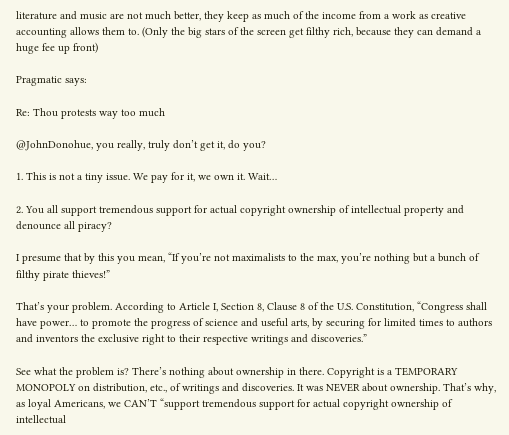literature and music are not much better, they keep as much of the income from a work as creative accounting allows them to. (Only the big stars of the screen get filthy rich, because they can demand a huge fee up front)

Pragmatic says:

Re: Thou protests way too much

@JohnDonohue, you really, truly don’t get it, do you?

1. This is not a tiny issue. We pay for it, we own it. Wait…

2. You all support tremendous support for actual copyright ownership of intellectual property and denounce all piracy?

I presume that by this you mean, “If you’re not maximalists to the max, you’re nothing but a bunch of filthy pirate thieves!”

That’s your problem. According to Article I, Section 8, Clause 8 of the U.S. Constitution, “Congress shall have power… to promote the progress of science and useful arts, by securing for limited times to authors and inventors the exclusive right to their respective writings and discoveries.”

See what the problem is? There’s nothing about ownership in there. Copyright is a TEMPORARY MONOPOLY on distribution, etc., of writings and discoveries. It was NEVER about ownership. That’s why, as loyal Americans, we CAN’T “support tremendous support for actual copyright ownership of intellectual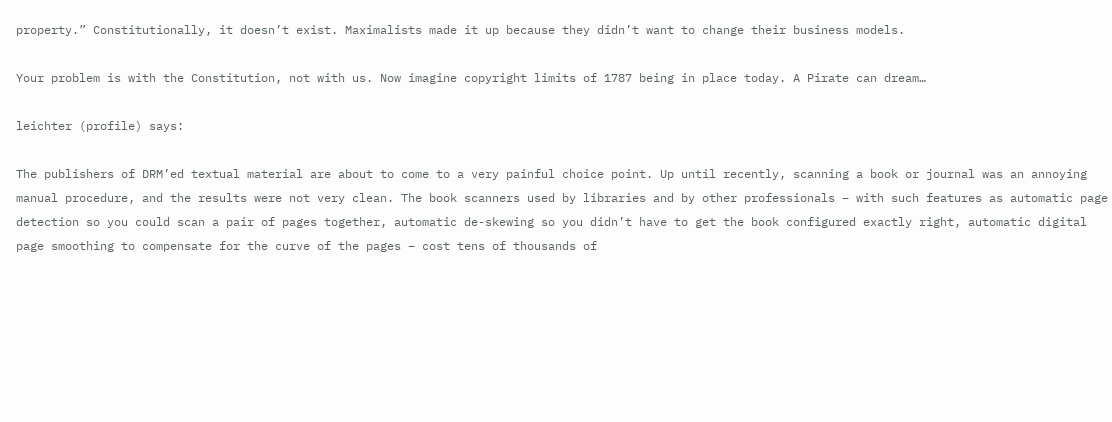property.” Constitutionally, it doesn’t exist. Maximalists made it up because they didn’t want to change their business models.

Your problem is with the Constitution, not with us. Now imagine copyright limits of 1787 being in place today. A Pirate can dream…

leichter (profile) says:

The publishers of DRM’ed textual material are about to come to a very painful choice point. Up until recently, scanning a book or journal was an annoying manual procedure, and the results were not very clean. The book scanners used by libraries and by other professionals – with such features as automatic page detection so you could scan a pair of pages together, automatic de-skewing so you didn’t have to get the book configured exactly right, automatic digital page smoothing to compensate for the curve of the pages – cost tens of thousands of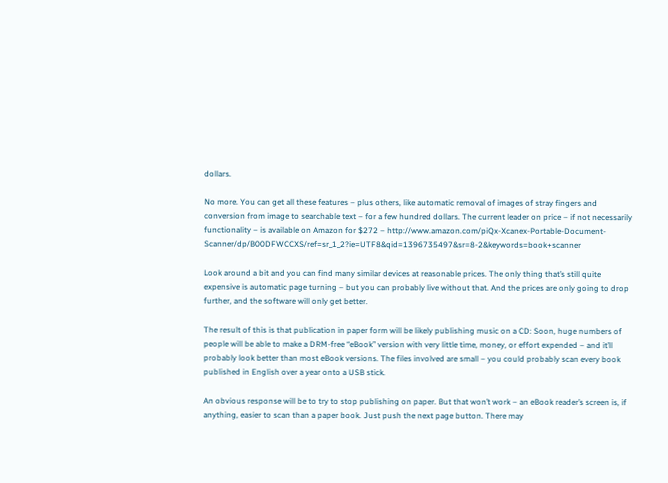dollars.

No more. You can get all these features – plus others, like automatic removal of images of stray fingers and conversion from image to searchable text – for a few hundred dollars. The current leader on price – if not necessarily functionality – is available on Amazon for $272 – http://www.amazon.com/piQx-Xcanex-Portable-Document-Scanner/dp/B00DFWCCXS/ref=sr_1_2?ie=UTF8&qid=1396735497&sr=8-2&keywords=book+scanner

Look around a bit and you can find many similar devices at reasonable prices. The only thing that’s still quite expensive is automatic page turning – but you can probably live without that. And the prices are only going to drop further, and the software will only get better.

The result of this is that publication in paper form will be likely publishing music on a CD: Soon, huge numbers of people will be able to make a DRM-free “eBook” version with very little time, money, or effort expended – and it’ll probably look better than most eBook versions. The files involved are small – you could probably scan every book published in English over a year onto a USB stick.

An obvious response will be to try to stop publishing on paper. But that won’t work – an eBook reader’s screen is, if anything, easier to scan than a paper book. Just push the next page button. There may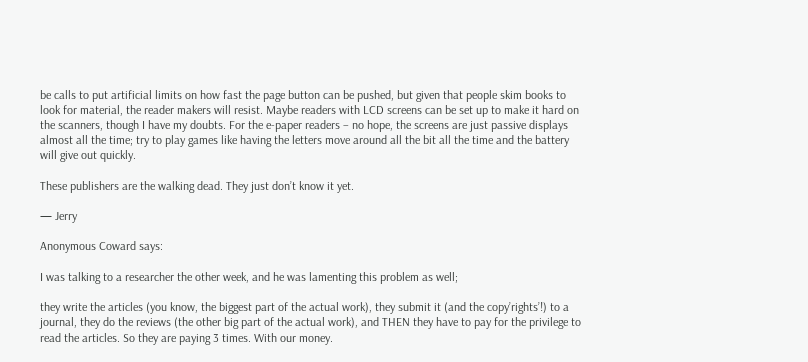be calls to put artificial limits on how fast the page button can be pushed, but given that people skim books to look for material, the reader makers will resist. Maybe readers with LCD screens can be set up to make it hard on the scanners, though I have my doubts. For the e-paper readers – no hope, the screens are just passive displays almost all the time; try to play games like having the letters move around all the bit all the time and the battery will give out quickly.

These publishers are the walking dead. They just don’t know it yet.

— Jerry

Anonymous Coward says:

I was talking to a researcher the other week, and he was lamenting this problem as well;

they write the articles (you know, the biggest part of the actual work), they submit it (and the copy’rights’!) to a journal, they do the reviews (the other big part of the actual work), and THEN they have to pay for the privilege to read the articles. So they are paying 3 times. With our money.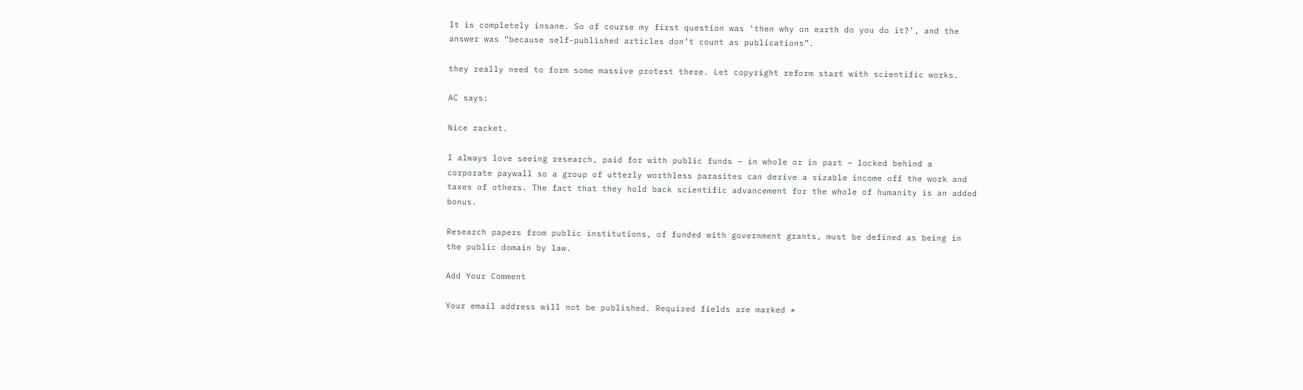It is completely insane. So of course my first question was ‘then why on earth do you do it?’, and the answer was “because self-published articles don’t count as publications”.

they really need to form some massive protest there. Let copyright reform start with scientific works.

AC says:

Nice racket.

I always love seeing research, paid for with public funds – in whole or in part – locked behind a corporate paywall so a group of utterly worthless parasites can derive a sizable income off the work and taxes of others. The fact that they hold back scientific advancement for the whole of humanity is an added bonus.

Research papers from public institutions, of funded with government grants, must be defined as being in the public domain by law.

Add Your Comment

Your email address will not be published. Required fields are marked *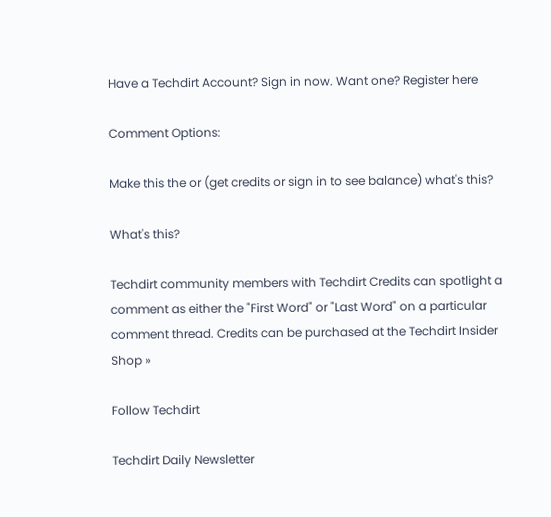Have a Techdirt Account? Sign in now. Want one? Register here

Comment Options:

Make this the or (get credits or sign in to see balance) what's this?

What's this?

Techdirt community members with Techdirt Credits can spotlight a comment as either the "First Word" or "Last Word" on a particular comment thread. Credits can be purchased at the Techdirt Insider Shop »

Follow Techdirt

Techdirt Daily Newsletter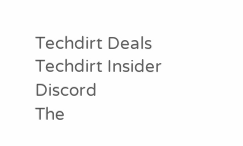Techdirt Deals
Techdirt Insider Discord
The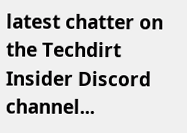latest chatter on the Techdirt Insider Discord channel...